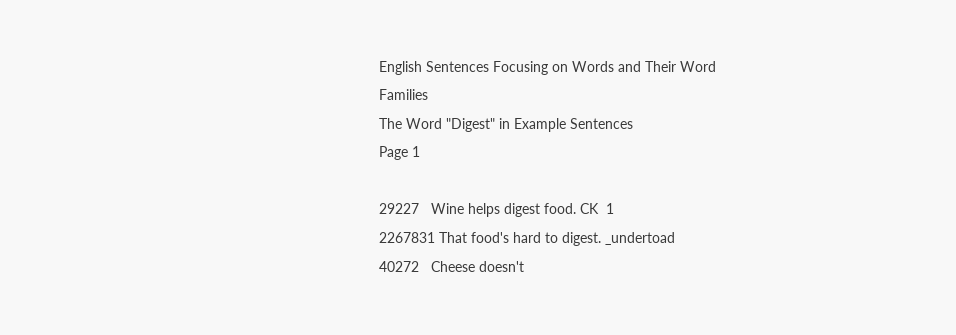English Sentences Focusing on Words and Their Word Families
The Word "Digest" in Example Sentences
Page 1

29227   Wine helps digest food. CK  1
2267831 That food's hard to digest. _undertoad
40272   Cheese doesn't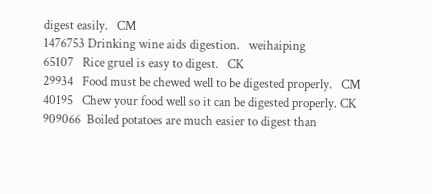digest easily.   CM
1476753 Drinking wine aids digestion.   weihaiping
65107   Rice gruel is easy to digest.   CK
29934   Food must be chewed well to be digested properly.   CM
40195   Chew your food well so it can be digested properly. CK
909066  Boiled potatoes are much easier to digest than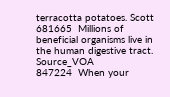terracotta potatoes. Scott
681665  Millions of beneficial organisms live in the human digestive tract. Source_VOA
847224  When your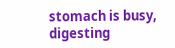stomach is busy, digesting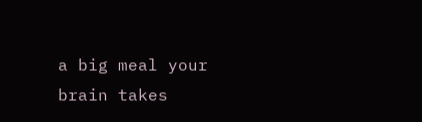a big meal your brain takes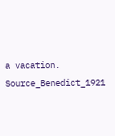a vacation.    Source_Benedict_1921